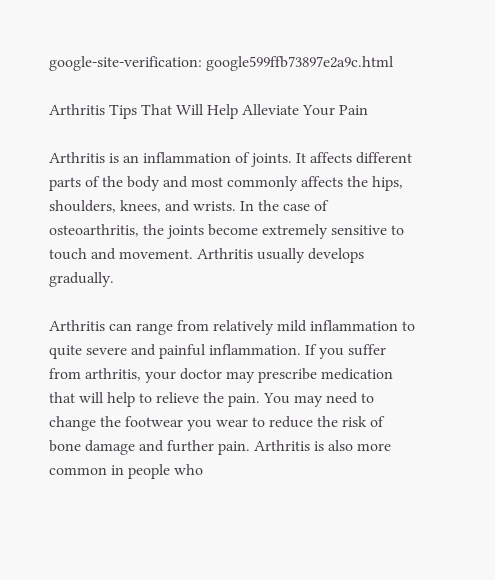google-site-verification: google599ffb73897e2a9c.html

Arthritis Tips That Will Help Alleviate Your Pain

Arthritis is an inflammation of joints. It affects different parts of the body and most commonly affects the hips, shoulders, knees, and wrists. In the case of osteoarthritis, the joints become extremely sensitive to touch and movement. Arthritis usually develops gradually.

Arthritis can range from relatively mild inflammation to quite severe and painful inflammation. If you suffer from arthritis, your doctor may prescribe medication that will help to relieve the pain. You may need to change the footwear you wear to reduce the risk of bone damage and further pain. Arthritis is also more common in people who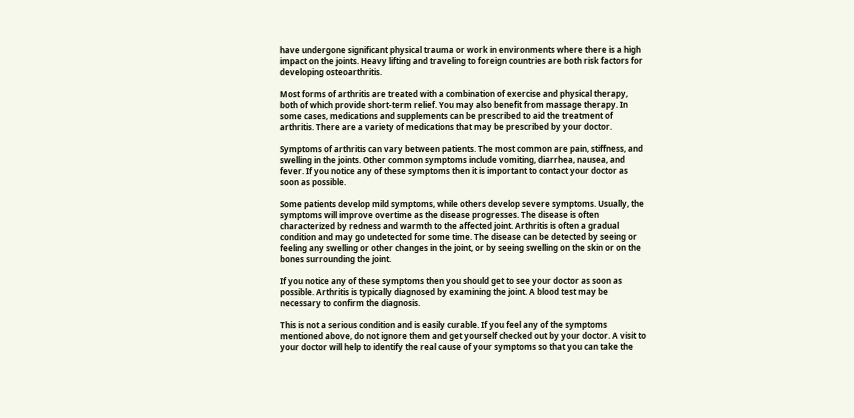have undergone significant physical trauma or work in environments where there is a high impact on the joints. Heavy lifting and traveling to foreign countries are both risk factors for developing osteoarthritis.

Most forms of arthritis are treated with a combination of exercise and physical therapy, both of which provide short-term relief. You may also benefit from massage therapy. In some cases, medications and supplements can be prescribed to aid the treatment of arthritis. There are a variety of medications that may be prescribed by your doctor.

Symptoms of arthritis can vary between patients. The most common are pain, stiffness, and swelling in the joints. Other common symptoms include vomiting, diarrhea, nausea, and fever. If you notice any of these symptoms then it is important to contact your doctor as soon as possible.

Some patients develop mild symptoms, while others develop severe symptoms. Usually, the symptoms will improve overtime as the disease progresses. The disease is often characterized by redness and warmth to the affected joint. Arthritis is often a gradual condition and may go undetected for some time. The disease can be detected by seeing or feeling any swelling or other changes in the joint, or by seeing swelling on the skin or on the bones surrounding the joint.

If you notice any of these symptoms then you should get to see your doctor as soon as possible. Arthritis is typically diagnosed by examining the joint. A blood test may be necessary to confirm the diagnosis.

This is not a serious condition and is easily curable. If you feel any of the symptoms mentioned above, do not ignore them and get yourself checked out by your doctor. A visit to your doctor will help to identify the real cause of your symptoms so that you can take the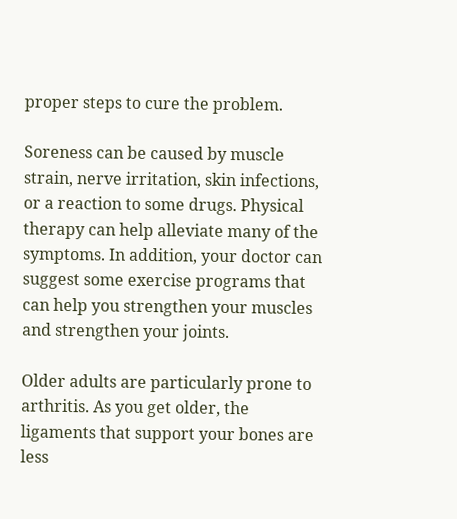proper steps to cure the problem.

Soreness can be caused by muscle strain, nerve irritation, skin infections, or a reaction to some drugs. Physical therapy can help alleviate many of the symptoms. In addition, your doctor can suggest some exercise programs that can help you strengthen your muscles and strengthen your joints.

Older adults are particularly prone to arthritis. As you get older, the ligaments that support your bones are less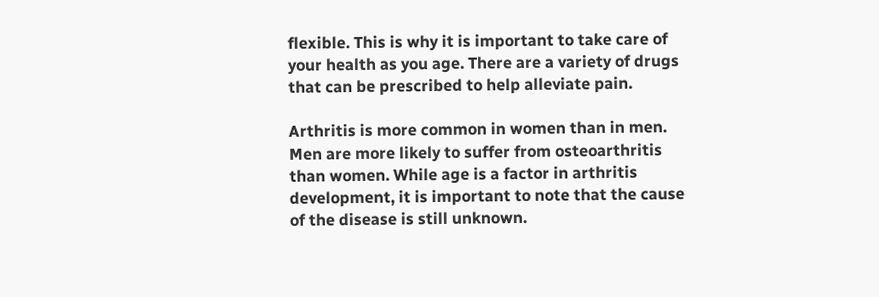flexible. This is why it is important to take care of your health as you age. There are a variety of drugs that can be prescribed to help alleviate pain.

Arthritis is more common in women than in men. Men are more likely to suffer from osteoarthritis than women. While age is a factor in arthritis development, it is important to note that the cause of the disease is still unknown.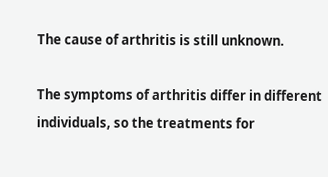The cause of arthritis is still unknown.

The symptoms of arthritis differ in different individuals, so the treatments for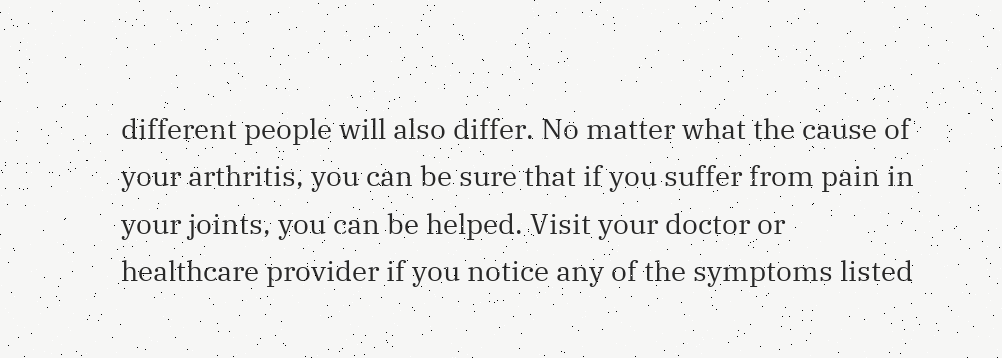different people will also differ. No matter what the cause of your arthritis, you can be sure that if you suffer from pain in your joints, you can be helped. Visit your doctor or healthcare provider if you notice any of the symptoms listed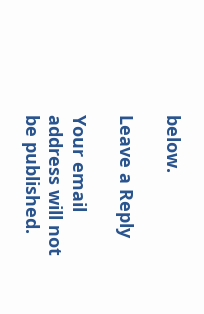below.

Leave a Reply

Your email address will not be published.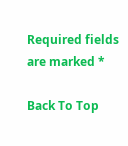Required fields are marked *

Back To Top